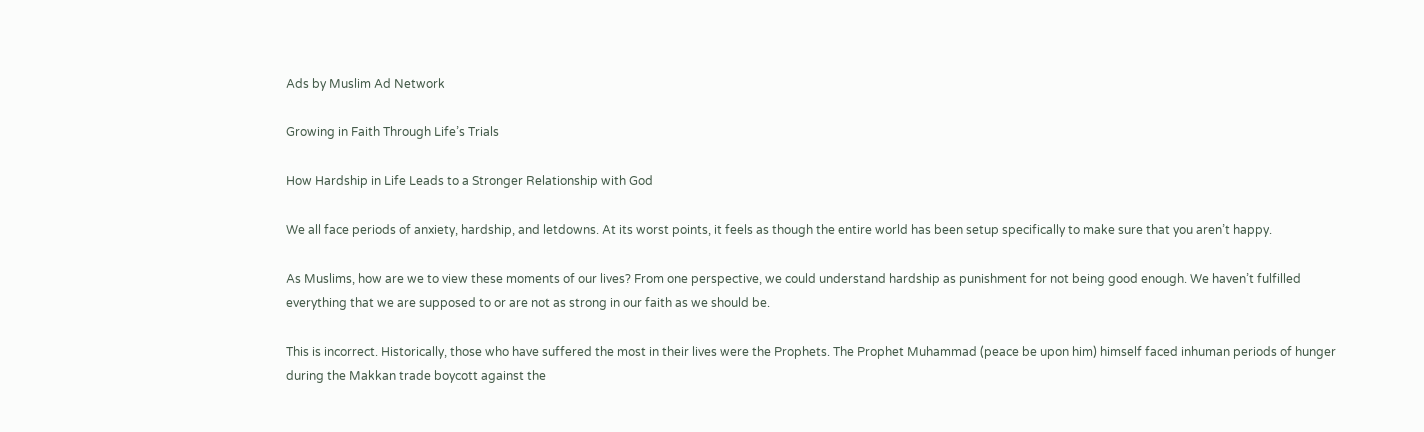Ads by Muslim Ad Network

Growing in Faith Through Life’s Trials

How Hardship in Life Leads to a Stronger Relationship with God

We all face periods of anxiety, hardship, and letdowns. At its worst points, it feels as though the entire world has been setup specifically to make sure that you aren’t happy.

As Muslims, how are we to view these moments of our lives? From one perspective, we could understand hardship as punishment for not being good enough. We haven’t fulfilled everything that we are supposed to or are not as strong in our faith as we should be.

This is incorrect. Historically, those who have suffered the most in their lives were the Prophets. The Prophet Muhammad (peace be upon him) himself faced inhuman periods of hunger during the Makkan trade boycott against the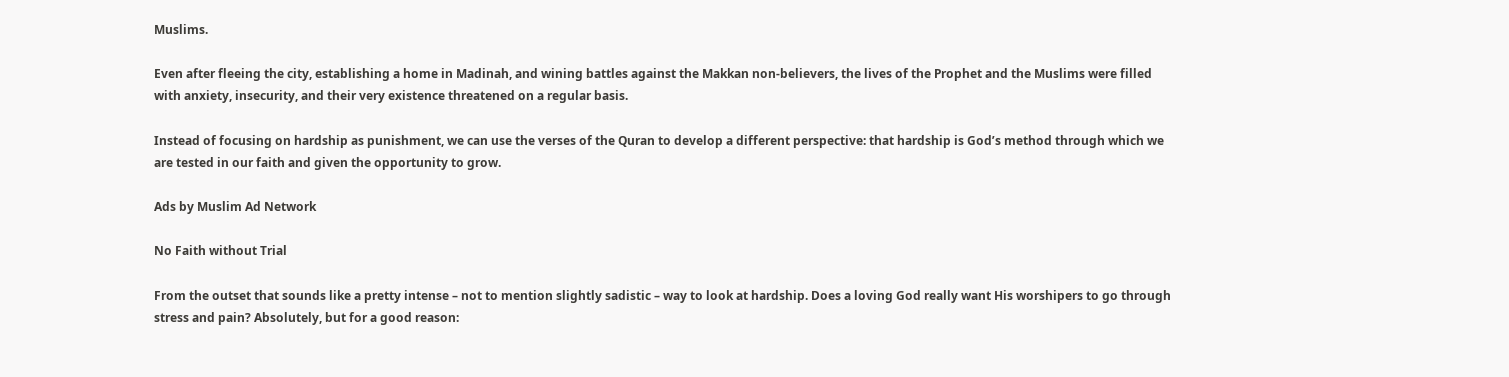Muslims.

Even after fleeing the city, establishing a home in Madinah, and wining battles against the Makkan non-believers, the lives of the Prophet and the Muslims were filled with anxiety, insecurity, and their very existence threatened on a regular basis.

Instead of focusing on hardship as punishment, we can use the verses of the Quran to develop a different perspective: that hardship is God’s method through which we are tested in our faith and given the opportunity to grow.

Ads by Muslim Ad Network

No Faith without Trial

From the outset that sounds like a pretty intense – not to mention slightly sadistic – way to look at hardship. Does a loving God really want His worshipers to go through stress and pain? Absolutely, but for a good reason: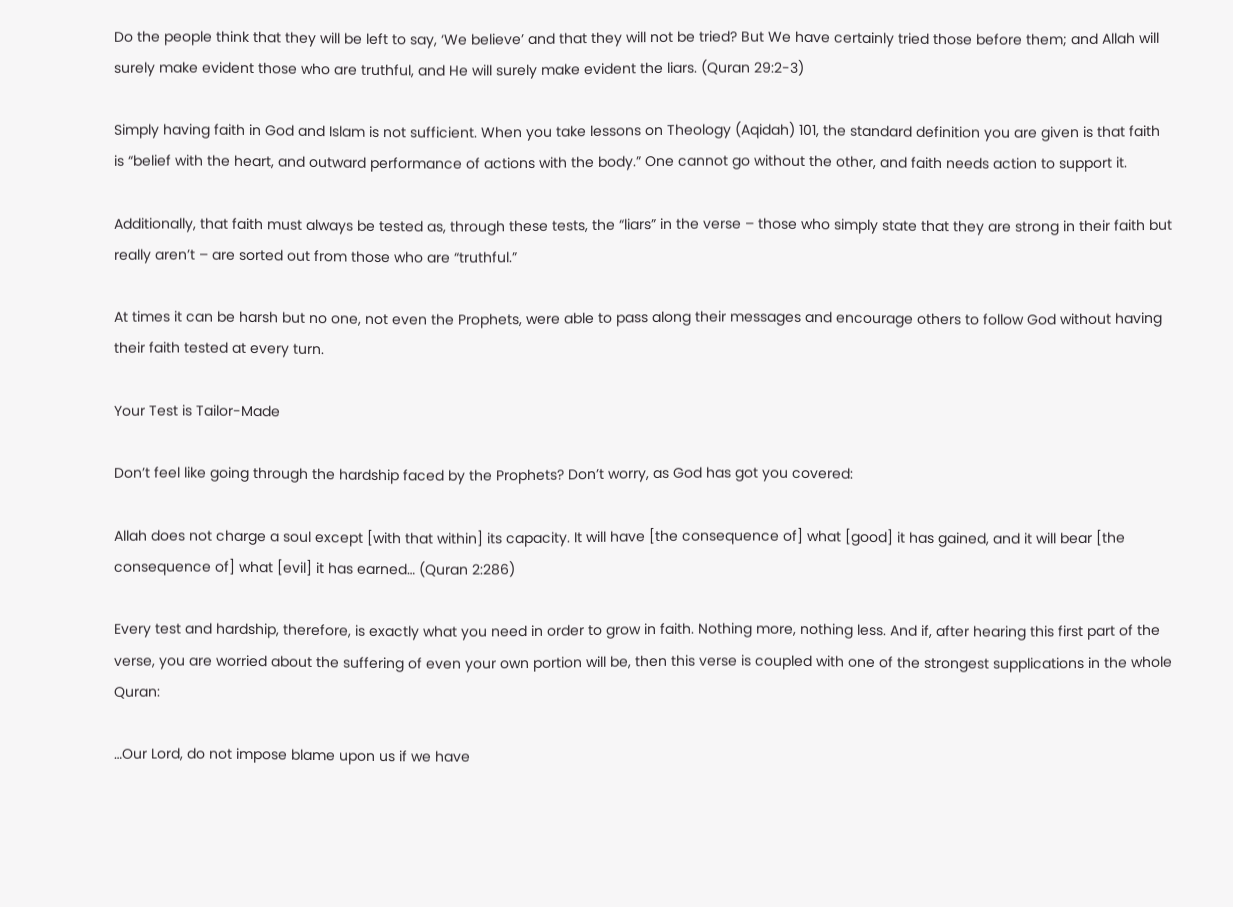Do the people think that they will be left to say, ‘We believe’ and that they will not be tried? But We have certainly tried those before them; and Allah will surely make evident those who are truthful, and He will surely make evident the liars. (Quran 29:2-3)

Simply having faith in God and Islam is not sufficient. When you take lessons on Theology (Aqidah) 101, the standard definition you are given is that faith is “belief with the heart, and outward performance of actions with the body.” One cannot go without the other, and faith needs action to support it.

Additionally, that faith must always be tested as, through these tests, the “liars” in the verse – those who simply state that they are strong in their faith but really aren’t – are sorted out from those who are “truthful.”

At times it can be harsh but no one, not even the Prophets, were able to pass along their messages and encourage others to follow God without having their faith tested at every turn.

Your Test is Tailor-Made

Don’t feel like going through the hardship faced by the Prophets? Don’t worry, as God has got you covered:

Allah does not charge a soul except [with that within] its capacity. It will have [the consequence of] what [good] it has gained, and it will bear [the consequence of] what [evil] it has earned… (Quran 2:286)

Every test and hardship, therefore, is exactly what you need in order to grow in faith. Nothing more, nothing less. And if, after hearing this first part of the verse, you are worried about the suffering of even your own portion will be, then this verse is coupled with one of the strongest supplications in the whole Quran:

…Our Lord, do not impose blame upon us if we have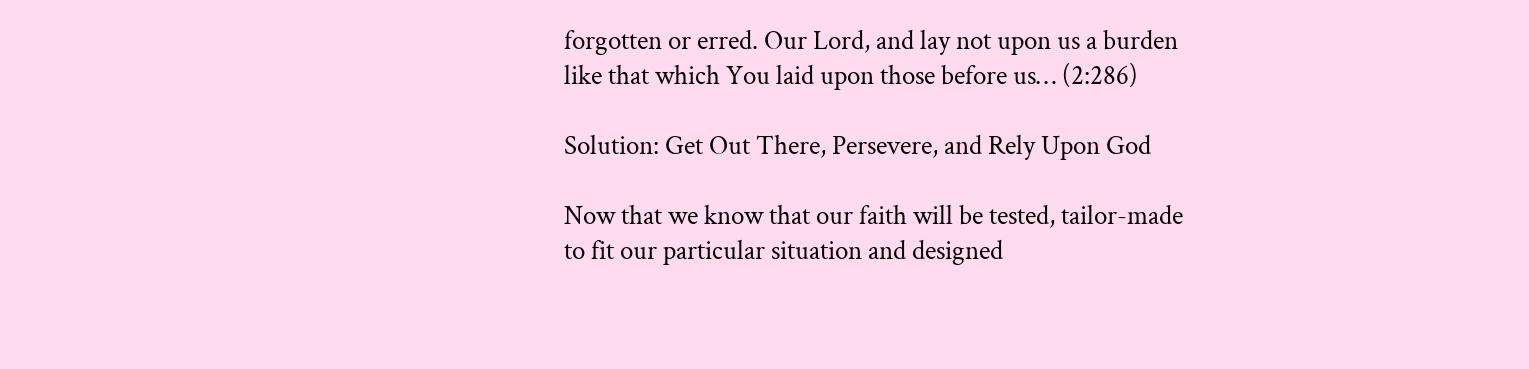forgotten or erred. Our Lord, and lay not upon us a burden like that which You laid upon those before us… (2:286)

Solution: Get Out There, Persevere, and Rely Upon God

Now that we know that our faith will be tested, tailor-made to fit our particular situation and designed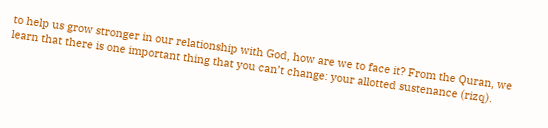to help us grow stronger in our relationship with God, how are we to face it? From the Quran, we learn that there is one important thing that you can’t change: your allotted sustenance (rizq).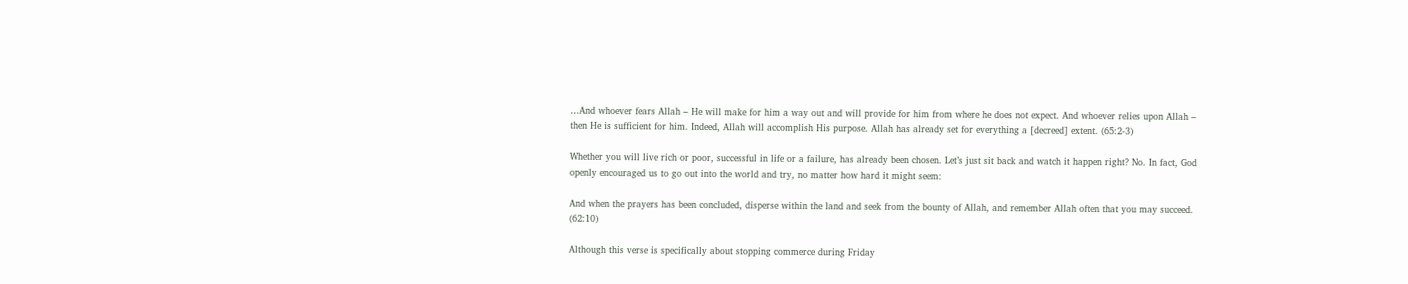…And whoever fears Allah – He will make for him a way out and will provide for him from where he does not expect. And whoever relies upon Allah – then He is sufficient for him. Indeed, Allah will accomplish His purpose. Allah has already set for everything a [decreed] extent. (65:2-3)

Whether you will live rich or poor, successful in life or a failure, has already been chosen. Let’s just sit back and watch it happen right? No. In fact, God openly encouraged us to go out into the world and try, no matter how hard it might seem:

And when the prayers has been concluded, disperse within the land and seek from the bounty of Allah, and remember Allah often that you may succeed. (62:10)

Although this verse is specifically about stopping commerce during Friday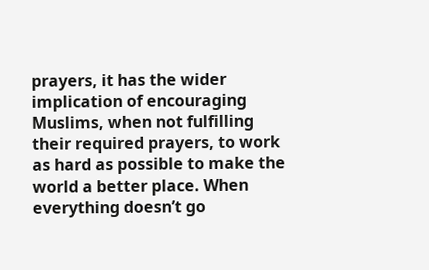prayers, it has the wider implication of encouraging Muslims, when not fulfilling their required prayers, to work as hard as possible to make the world a better place. When everything doesn’t go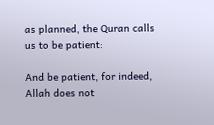as planned, the Quran calls us to be patient:

And be patient, for indeed, Allah does not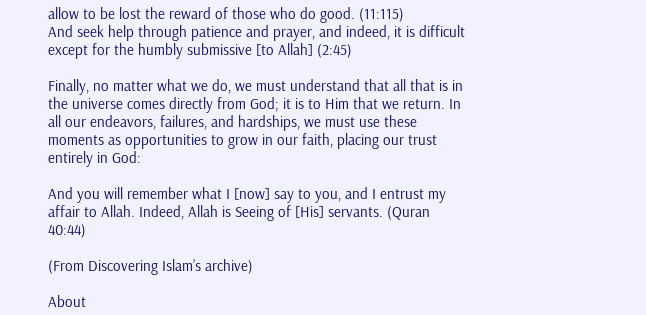allow to be lost the reward of those who do good. (11:115)
And seek help through patience and prayer, and indeed, it is difficult except for the humbly submissive [to Allah] (2:45)

Finally, no matter what we do, we must understand that all that is in the universe comes directly from God; it is to Him that we return. In all our endeavors, failures, and hardships, we must use these moments as opportunities to grow in our faith, placing our trust entirely in God:

And you will remember what I [now] say to you, and I entrust my affair to Allah. Indeed, Allah is Seeing of [His] servants. (Quran 40:44)

(From Discovering Islam’s archive)

About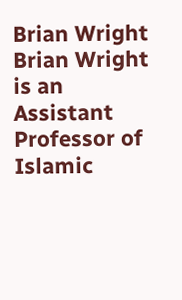Brian Wright
Brian Wright is an Assistant Professor of Islamic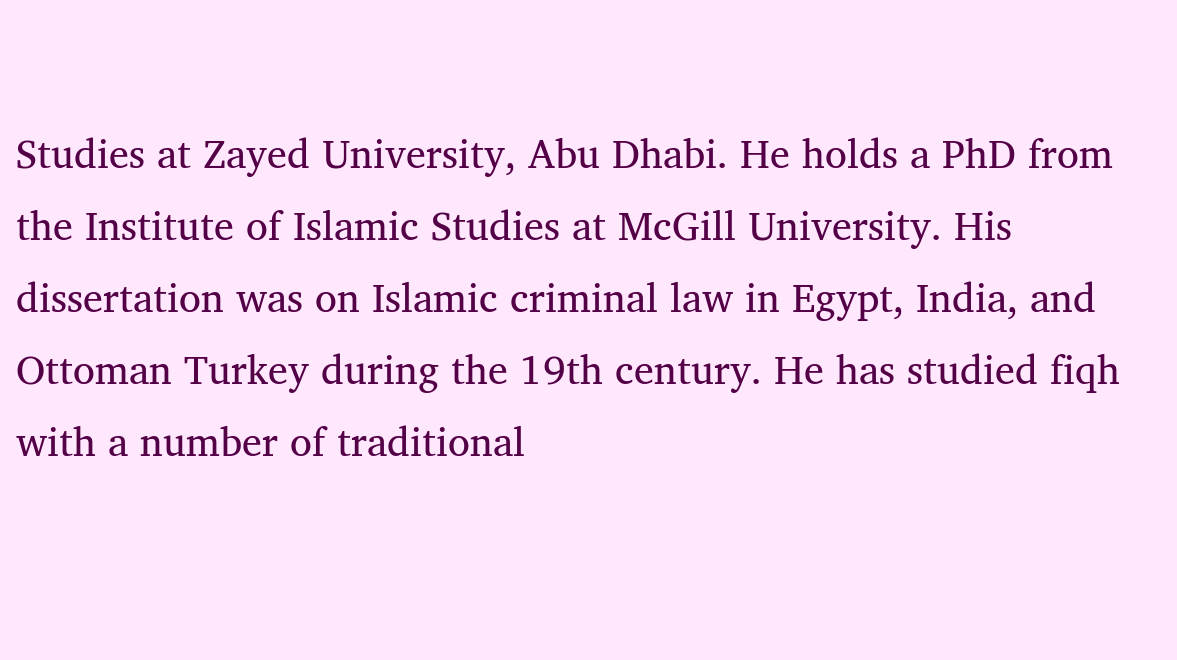Studies at Zayed University, Abu Dhabi. He holds a PhD from the Institute of Islamic Studies at McGill University. His dissertation was on Islamic criminal law in Egypt, India, and Ottoman Turkey during the 19th century. He has studied fiqh with a number of traditional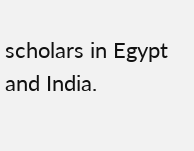scholars in Egypt and India.